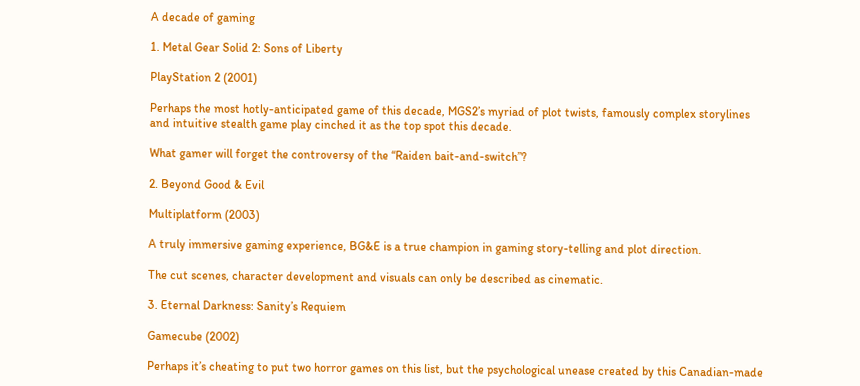A decade of gaming

1. Metal Gear Solid 2: Sons of Liberty

PlayStation 2 (2001)

Perhaps the most hotly-anticipated game of this decade, MGS2’s myriad of plot twists, famously complex storylines and intuitive stealth game play cinched it as the top spot this decade.

What gamer will forget the controversy of the “Raiden bait-and-switch”?

2. Beyond Good & Evil

Multiplatform (2003)

A truly immersive gaming experience, BG&E is a true champion in gaming story-telling and plot direction.

The cut scenes, character development and visuals can only be described as cinematic.

3. Eternal Darkness: Sanity’s Requiem

Gamecube (2002)

Perhaps it’s cheating to put two horror games on this list, but the psychological unease created by this Canadian-made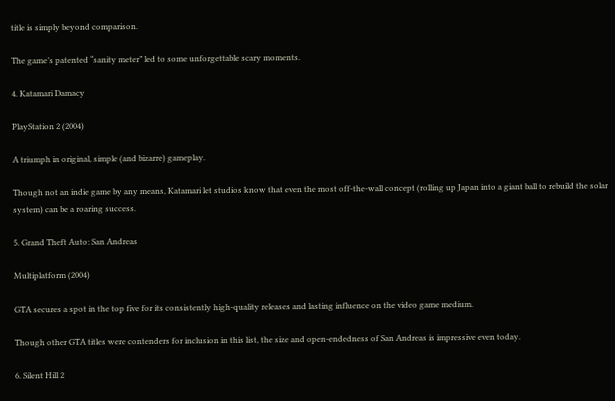title is simply beyond comparison.

The game’s patented “sanity meter” led to some unforgettable scary moments.

4. Katamari Damacy

PlayStation 2 (2004)

A triumph in original, simple (and bizarre) gameplay.

Though not an indie game by any means, Katamari let studios know that even the most off-the-wall concept (rolling up Japan into a giant ball to rebuild the solar system) can be a roaring success.

5. Grand Theft Auto: San Andreas

Multiplatform (2004)

GTA secures a spot in the top five for its consistently high-quality releases and lasting influence on the video game medium.

Though other GTA titles were contenders for inclusion in this list, the size and open-endedness of San Andreas is impressive even today.

6. Silent Hill 2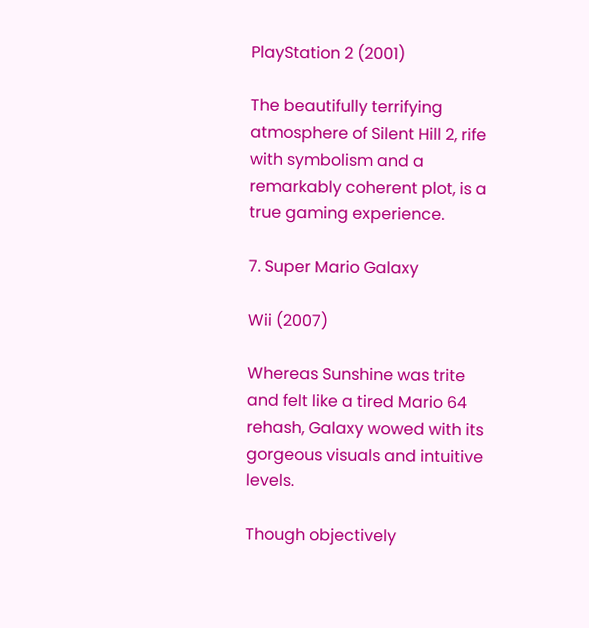PlayStation 2 (2001)

The beautifully terrifying atmosphere of Silent Hill 2, rife with symbolism and a remarkably coherent plot, is a true gaming experience.

7. Super Mario Galaxy

Wii (2007)

Whereas Sunshine was trite and felt like a tired Mario 64 rehash, Galaxy wowed with its gorgeous visuals and intuitive levels.

Though objectively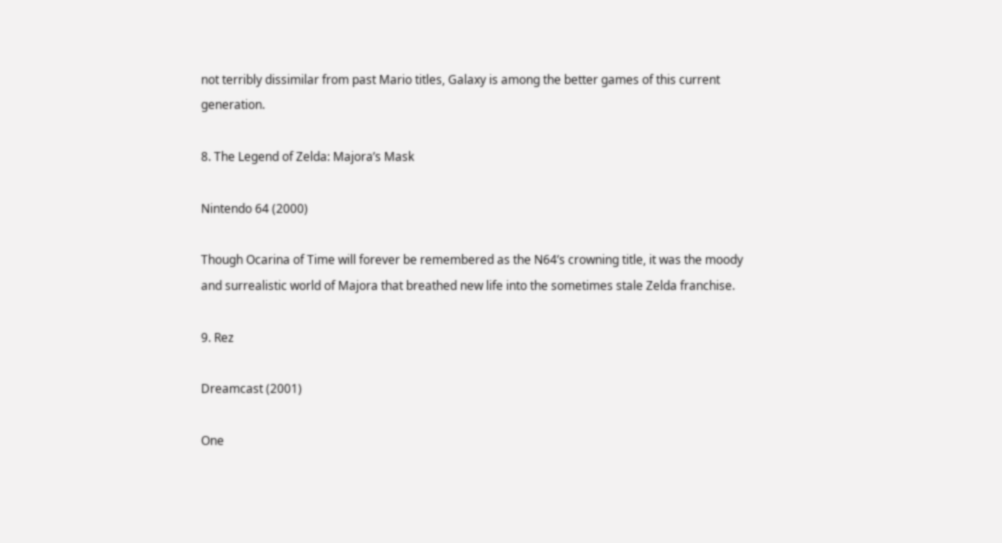not terribly dissimilar from past Mario titles, Galaxy is among the better games of this current generation.

8. The Legend of Zelda: Majora’s Mask

Nintendo 64 (2000)

Though Ocarina of Time will forever be remembered as the N64’s crowning title, it was the moody and surrealistic world of Majora that breathed new life into the sometimes stale Zelda franchise.

9. Rez

Dreamcast (2001)

One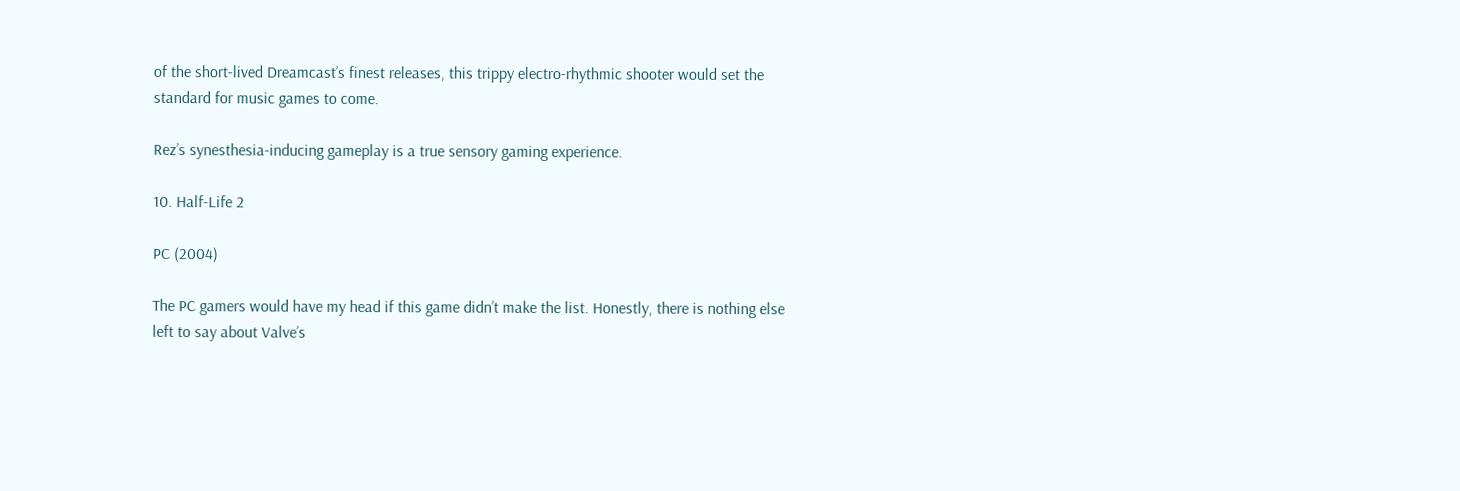of the short-lived Dreamcast’s finest releases, this trippy electro-rhythmic shooter would set the standard for music games to come.

Rez’s synesthesia-inducing gameplay is a true sensory gaming experience.

10. Half-Life 2

PC (2004)

The PC gamers would have my head if this game didn’t make the list. Honestly, there is nothing else left to say about Valve’s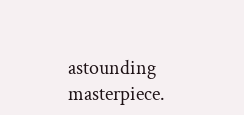astounding masterpiece.